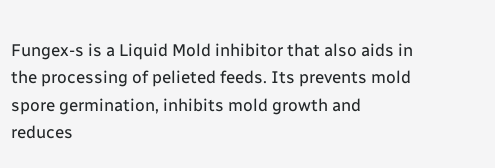Fungex-s is a Liquid Mold inhibitor that also aids in the processing of pelieted feeds. Its prevents mold spore germination, inhibits mold growth and reduces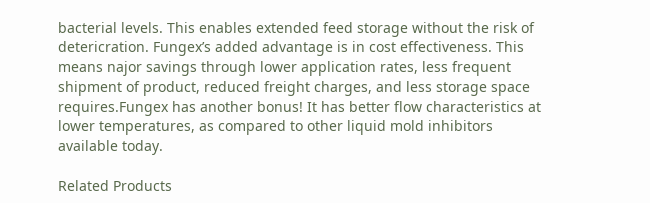bacterial levels. This enables extended feed storage without the risk of detericration. Fungex’s added advantage is in cost effectiveness. This means najor savings through lower application rates, less frequent shipment of product, reduced freight charges, and less storage space requires.Fungex has another bonus! It has better flow characteristics at lower temperatures, as compared to other liquid mold inhibitors available today.

Related Products